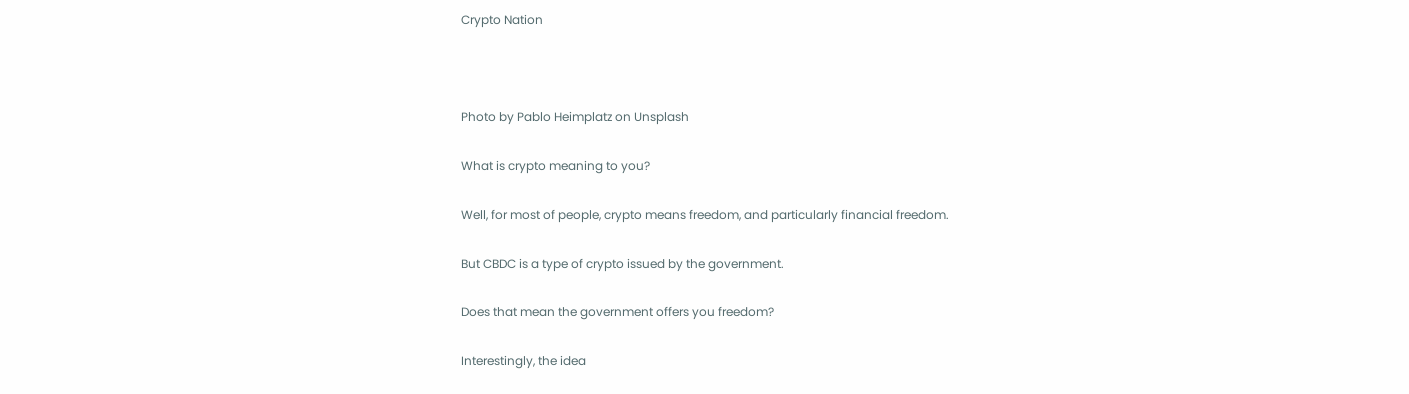Crypto Nation



Photo by Pablo Heimplatz on Unsplash

What is crypto meaning to you?

Well, for most of people, crypto means freedom, and particularly financial freedom.

But CBDC is a type of crypto issued by the government.

Does that mean the government offers you freedom?

Interestingly, the idea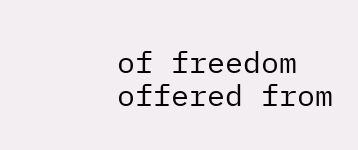of freedom offered from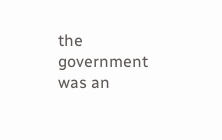the government was an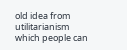old idea from utilitarianism which people can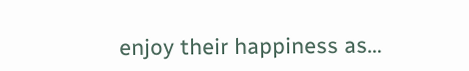enjoy their happiness as…